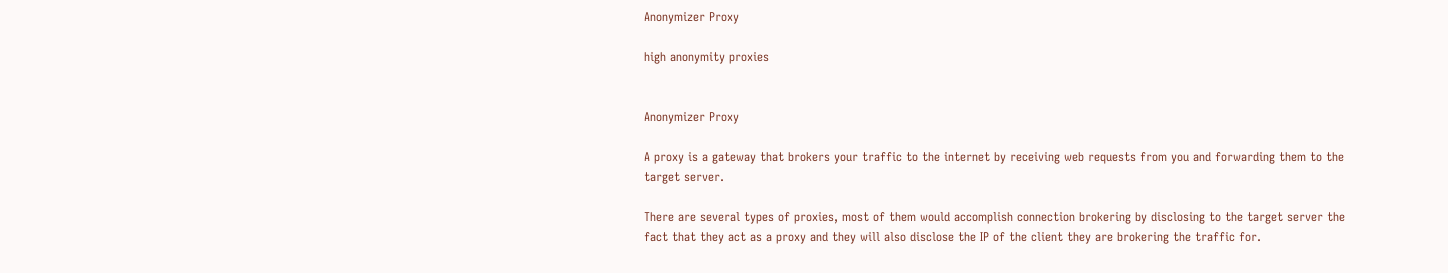Anonymizer Proxy

high anonymity proxies


Anonymizer Proxy

A proxy is a gateway that brokers your traffic to the internet by receiving web requests from you and forwarding them to the target server.

There are several types of proxies, most of them would accomplish connection brokering by disclosing to the target server the fact that they act as a proxy and they will also disclose the IP of the client they are brokering the traffic for.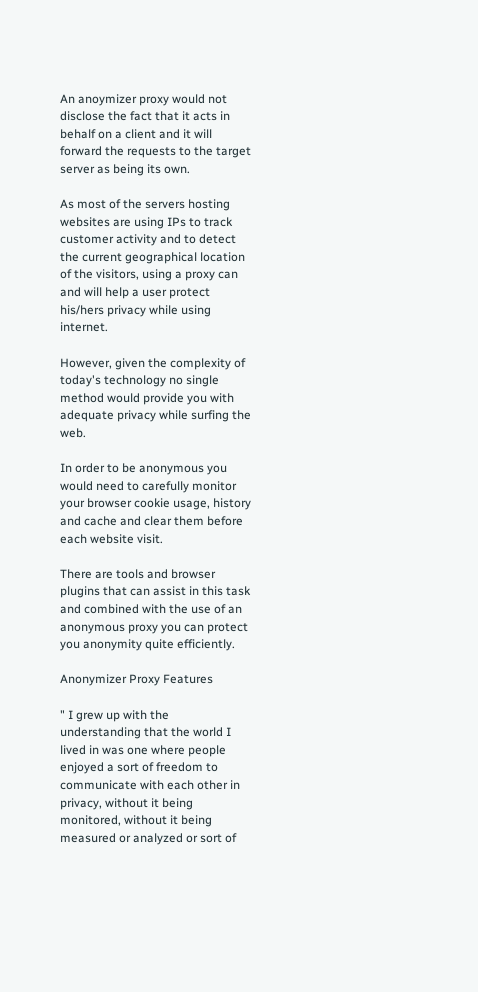An anoymizer proxy would not disclose the fact that it acts in behalf on a client and it will forward the requests to the target server as being its own.

As most of the servers hosting websites are using IPs to track customer activity and to detect the current geographical location of the visitors, using a proxy can and will help a user protect his/hers privacy while using internet.

However, given the complexity of today's technology no single method would provide you with adequate privacy while surfing the web.

In order to be anonymous you would need to carefully monitor your browser cookie usage, history and cache and clear them before each website visit.

There are tools and browser plugins that can assist in this task and combined with the use of an anonymous proxy you can protect you anonymity quite efficiently.

Anonymizer Proxy Features

" I grew up with the understanding that the world I lived in was one where people enjoyed a sort of freedom to communicate with each other in privacy, without it being monitored, without it being measured or analyzed or sort of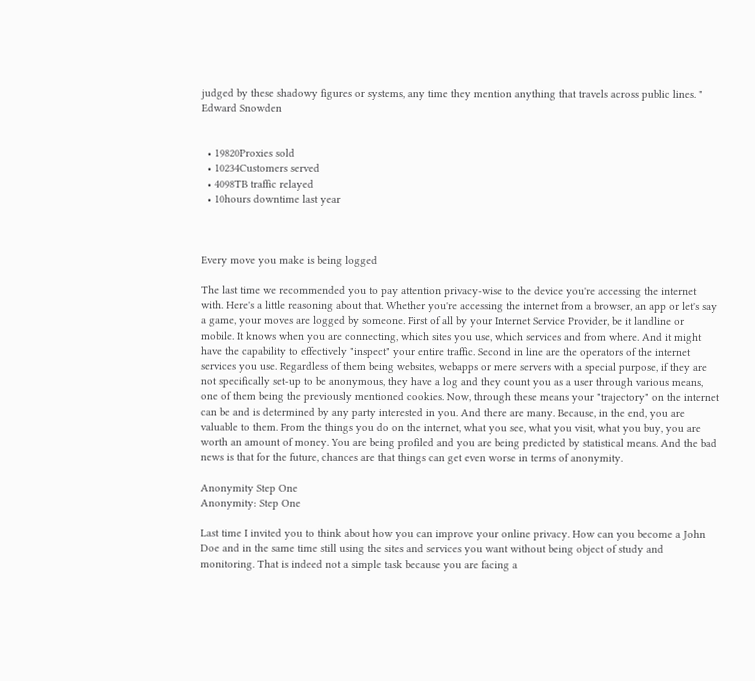judged by these shadowy figures or systems, any time they mention anything that travels across public lines. "
Edward Snowden


  • 19820Proxies sold
  • 10234Customers served
  • 4098TB traffic relayed
  • 10hours downtime last year



Every move you make is being logged

The last time we recommended you to pay attention privacy-wise to the device you're accessing the internet with. Here's a little reasoning about that. Whether you're accessing the internet from a browser, an app or let's say a game, your moves are logged by someone. First of all by your Internet Service Provider, be it landline or mobile. It knows when you are connecting, which sites you use, which services and from where. And it might have the capability to effectively "inspect" your entire traffic. Second in line are the operators of the internet services you use. Regardless of them being websites, webapps or mere servers with a special purpose, if they are not specifically set-up to be anonymous, they have a log and they count you as a user through various means, one of them being the previously mentioned cookies. Now, through these means your "trajectory" on the internet can be and is determined by any party interested in you. And there are many. Because, in the end, you are valuable to them. From the things you do on the internet, what you see, what you visit, what you buy, you are worth an amount of money. You are being profiled and you are being predicted by statistical means. And the bad news is that for the future, chances are that things can get even worse in terms of anonymity.

Anonymity Step One
Anonymity: Step One

Last time I invited you to think about how you can improve your online privacy. How can you become a John Doe and in the same time still using the sites and services you want without being object of study and monitoring. That is indeed not a simple task because you are facing a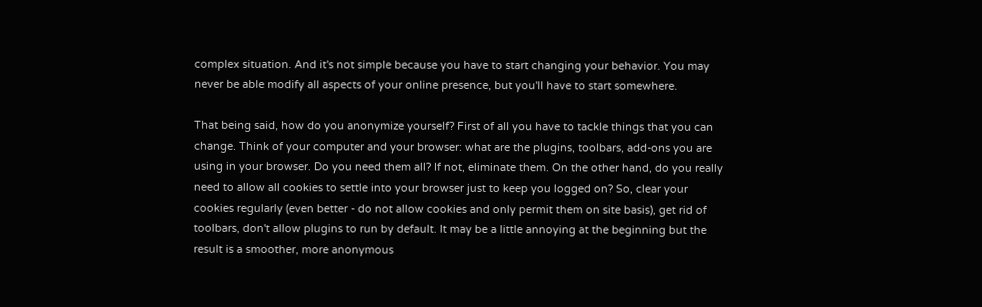complex situation. And it's not simple because you have to start changing your behavior. You may never be able modify all aspects of your online presence, but you'll have to start somewhere.

That being said, how do you anonymize yourself? First of all you have to tackle things that you can change. Think of your computer and your browser: what are the plugins, toolbars, add-ons you are using in your browser. Do you need them all? If not, eliminate them. On the other hand, do you really need to allow all cookies to settle into your browser just to keep you logged on? So, clear your cookies regularly (even better - do not allow cookies and only permit them on site basis), get rid of toolbars, don't allow plugins to run by default. It may be a little annoying at the beginning but the result is a smoother, more anonymous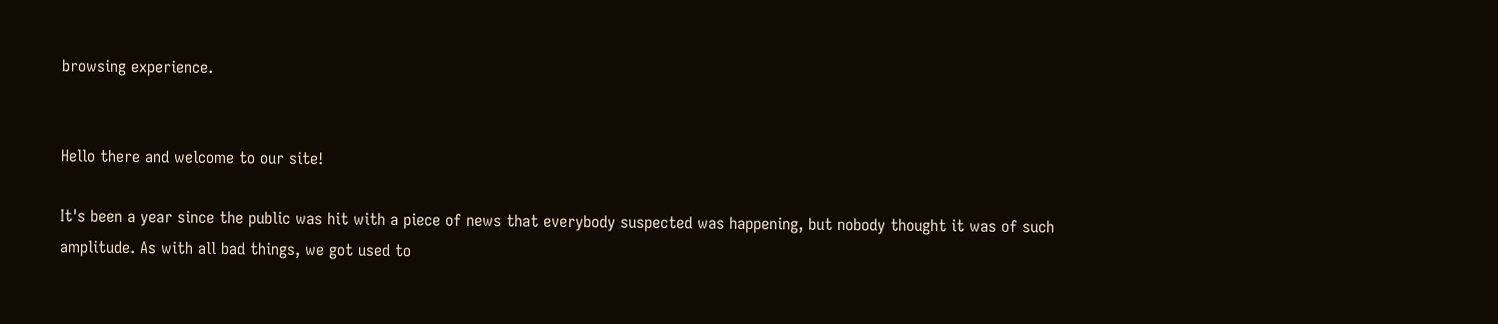browsing experience.


Hello there and welcome to our site!

It's been a year since the public was hit with a piece of news that everybody suspected was happening, but nobody thought it was of such amplitude. As with all bad things, we got used to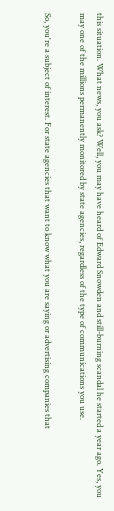this situation. What news, you ask? Well, you may have heard of Edward Snowden and still-burning scandal he started a year ago. Yes, you may one of the millions permanently monitored by state agencies, regardless of the type of communications you use.

So, you're a subject of interest. For state agencies that want to know what you are saying or advertising companies that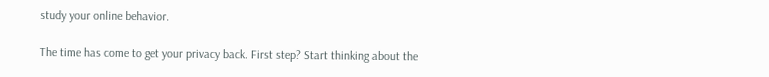study your online behavior.

The time has come to get your privacy back. First step? Start thinking about the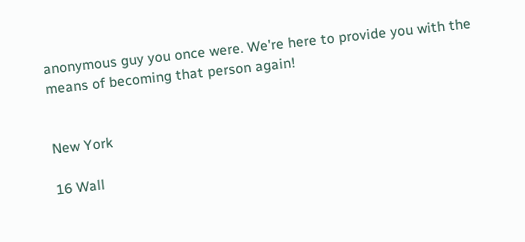anonymous guy you once were. We're here to provide you with the means of becoming that person again!


New York

16 Wall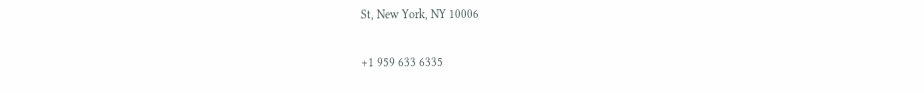St, New York, NY 10006


+1 959 633 6335